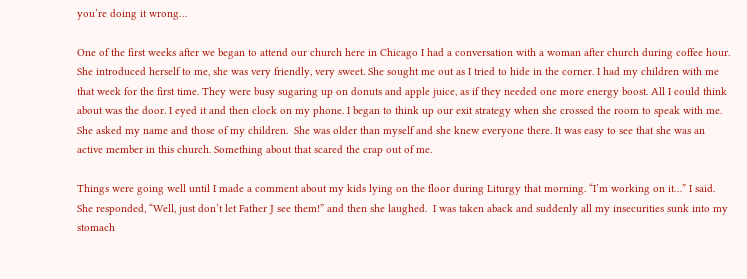you’re doing it wrong…

One of the first weeks after we began to attend our church here in Chicago I had a conversation with a woman after church during coffee hour. She introduced herself to me, she was very friendly, very sweet. She sought me out as I tried to hide in the corner. I had my children with me that week for the first time. They were busy sugaring up on donuts and apple juice, as if they needed one more energy boost. All I could think about was the door. I eyed it and then clock on my phone. I began to think up our exit strategy when she crossed the room to speak with me.  She asked my name and those of my children.  She was older than myself and she knew everyone there. It was easy to see that she was an active member in this church. Something about that scared the crap out of me.

Things were going well until I made a comment about my kids lying on the floor during Liturgy that morning. “I’m working on it…” I said.  She responded, “Well, just don’t let Father J see them!” and then she laughed.  I was taken aback and suddenly all my insecurities sunk into my stomach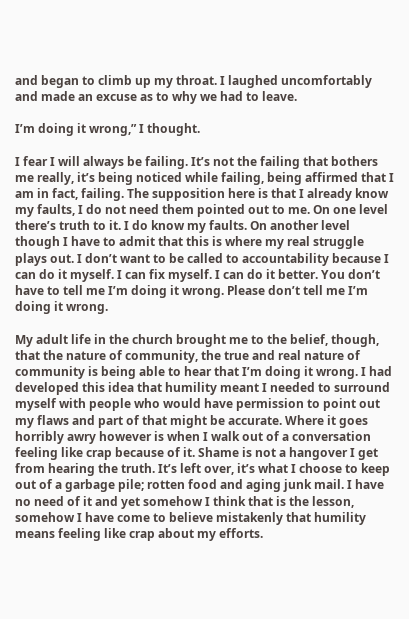and began to climb up my throat. I laughed uncomfortably and made an excuse as to why we had to leave.

I’m doing it wrong,” I thought.

I fear I will always be failing. It’s not the failing that bothers me really, it’s being noticed while failing, being affirmed that I am in fact, failing. The supposition here is that I already know my faults, I do not need them pointed out to me. On one level there’s truth to it. I do know my faults. On another level though I have to admit that this is where my real struggle plays out. I don’t want to be called to accountability because I can do it myself. I can fix myself. I can do it better. You don’t have to tell me I’m doing it wrong. Please don’t tell me I’m doing it wrong.

My adult life in the church brought me to the belief, though, that the nature of community, the true and real nature of community is being able to hear that I’m doing it wrong. I had developed this idea that humility meant I needed to surround myself with people who would have permission to point out my flaws and part of that might be accurate. Where it goes horribly awry however is when I walk out of a conversation feeling like crap because of it. Shame is not a hangover I get from hearing the truth. It’s left over, it’s what I choose to keep out of a garbage pile; rotten food and aging junk mail. I have no need of it and yet somehow I think that is the lesson, somehow I have come to believe mistakenly that humility means feeling like crap about my efforts.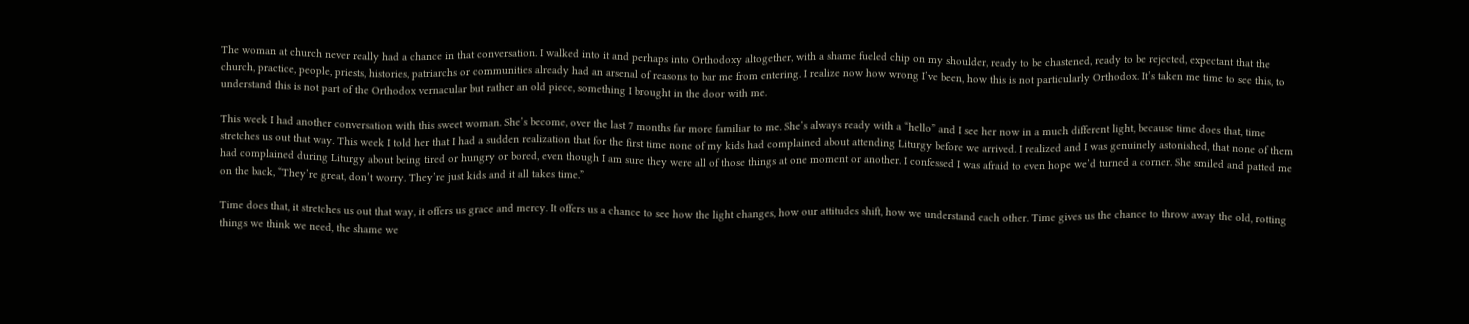The woman at church never really had a chance in that conversation. I walked into it and perhaps into Orthodoxy altogether, with a shame fueled chip on my shoulder, ready to be chastened, ready to be rejected, expectant that the church, practice, people, priests, histories, patriarchs or communities already had an arsenal of reasons to bar me from entering. I realize now how wrong I’ve been, how this is not particularly Orthodox. It’s taken me time to see this, to understand this is not part of the Orthodox vernacular but rather an old piece, something I brought in the door with me.

This week I had another conversation with this sweet woman. She’s become, over the last 7 months far more familiar to me. She’s always ready with a “hello” and I see her now in a much different light, because time does that, time stretches us out that way. This week I told her that I had a sudden realization that for the first time none of my kids had complained about attending Liturgy before we arrived. I realized and I was genuinely astonished, that none of them had complained during Liturgy about being tired or hungry or bored, even though I am sure they were all of those things at one moment or another. I confessed I was afraid to even hope we’d turned a corner. She smiled and patted me on the back, “They’re great, don’t worry. They’re just kids and it all takes time.”

Time does that, it stretches us out that way, it offers us grace and mercy. It offers us a chance to see how the light changes, how our attitudes shift, how we understand each other. Time gives us the chance to throw away the old, rotting things we think we need, the shame we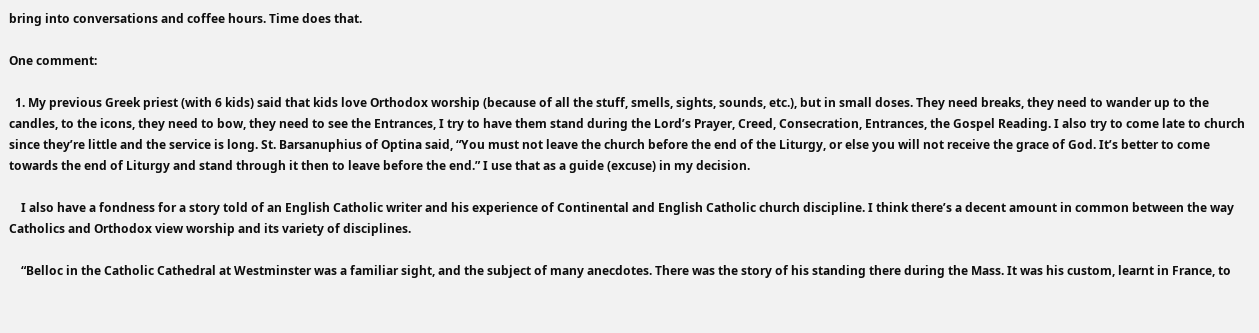bring into conversations and coffee hours. Time does that.

One comment:

  1. My previous Greek priest (with 6 kids) said that kids love Orthodox worship (because of all the stuff, smells, sights, sounds, etc.), but in small doses. They need breaks, they need to wander up to the candles, to the icons, they need to bow, they need to see the Entrances, I try to have them stand during the Lord’s Prayer, Creed, Consecration, Entrances, the Gospel Reading. I also try to come late to church since they’re little and the service is long. St. Barsanuphius of Optina said, “You must not leave the church before the end of the Liturgy, or else you will not receive the grace of God. It’s better to come towards the end of Liturgy and stand through it then to leave before the end.” I use that as a guide (excuse) in my decision.

    I also have a fondness for a story told of an English Catholic writer and his experience of Continental and English Catholic church discipline. I think there’s a decent amount in common between the way Catholics and Orthodox view worship and its variety of disciplines.

    “Belloc in the Catholic Cathedral at Westminster was a familiar sight, and the subject of many anecdotes. There was the story of his standing there during the Mass. It was his custom, learnt in France, to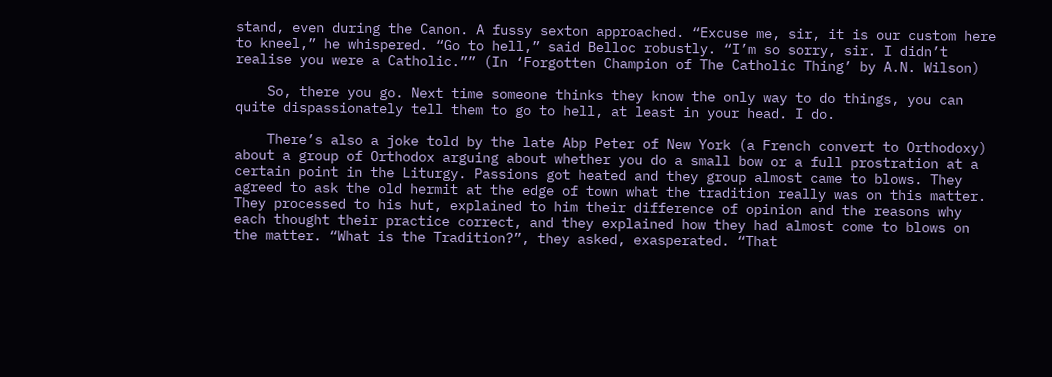stand, even during the Canon. A fussy sexton approached. “Excuse me, sir, it is our custom here to kneel,” he whispered. “Go to hell,” said Belloc robustly. “I’m so sorry, sir. I didn’t realise you were a Catholic.”” (In ‘Forgotten Champion of The Catholic Thing’ by A.N. Wilson)

    So, there you go. Next time someone thinks they know the only way to do things, you can quite dispassionately tell them to go to hell, at least in your head. I do.

    There’s also a joke told by the late Abp Peter of New York (a French convert to Orthodoxy) about a group of Orthodox arguing about whether you do a small bow or a full prostration at a certain point in the Liturgy. Passions got heated and they group almost came to blows. They agreed to ask the old hermit at the edge of town what the tradition really was on this matter. They processed to his hut, explained to him their difference of opinion and the reasons why each thought their practice correct, and they explained how they had almost come to blows on the matter. “What is the Tradition?”, they asked, exasperated. “That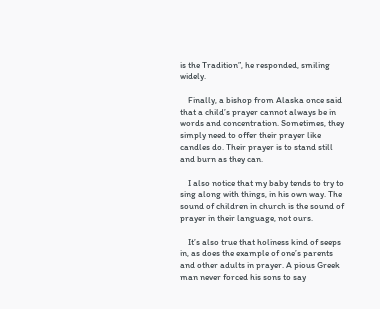is the Tradition”, he responded, smiling widely.

    Finally, a bishop from Alaska once said that a child’s prayer cannot always be in words and concentration. Sometimes, they simply need to offer their prayer like candles do. Their prayer is to stand still and burn as they can.

    I also notice that my baby tends to try to sing along with things, in his own way. The sound of children in church is the sound of prayer in their language, not ours.

    It’s also true that holiness kind of seeps in, as does the example of one’s parents and other adults in prayer. A pious Greek man never forced his sons to say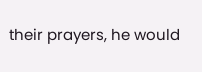their prayers, he would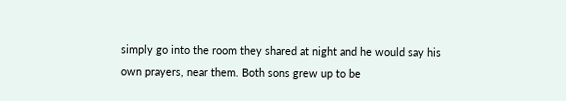simply go into the room they shared at night and he would say his own prayers, near them. Both sons grew up to be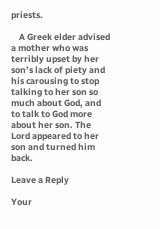priests.

    A Greek elder advised a mother who was terribly upset by her son’s lack of piety and his carousing to stop talking to her son so much about God, and to talk to God more about her son. The Lord appeared to her son and turned him back.

Leave a Reply

Your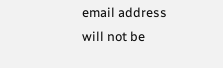email address will not be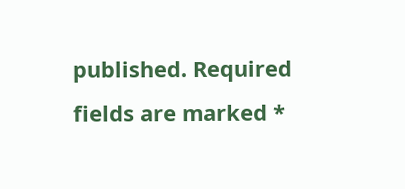published. Required fields are marked *